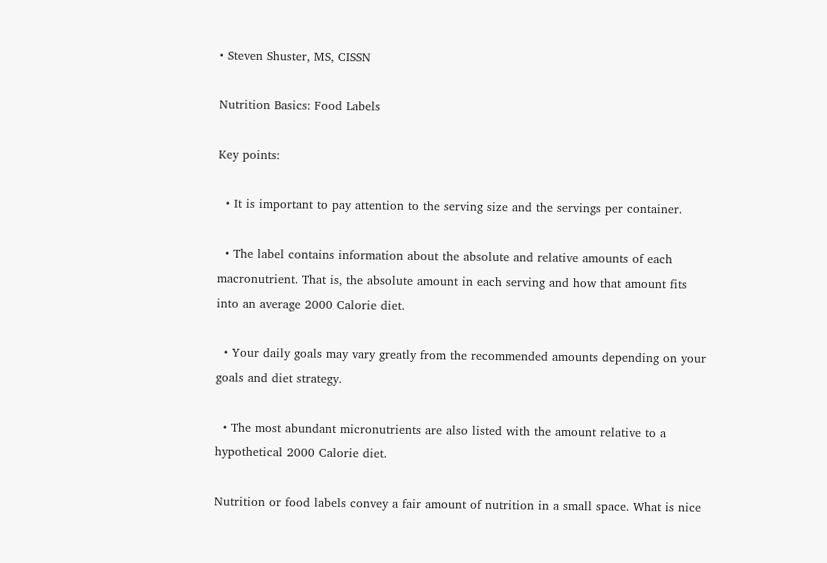• Steven Shuster, MS, CISSN

Nutrition Basics: Food Labels

Key points:

  • It is important to pay attention to the serving size and the servings per container.

  • The label contains information about the absolute and relative amounts of each macronutrient. That is, the absolute amount in each serving and how that amount fits into an average 2000 Calorie diet.

  • Your daily goals may vary greatly from the recommended amounts depending on your goals and diet strategy.

  • The most abundant micronutrients are also listed with the amount relative to a hypothetical 2000 Calorie diet.

Nutrition or food labels convey a fair amount of nutrition in a small space. What is nice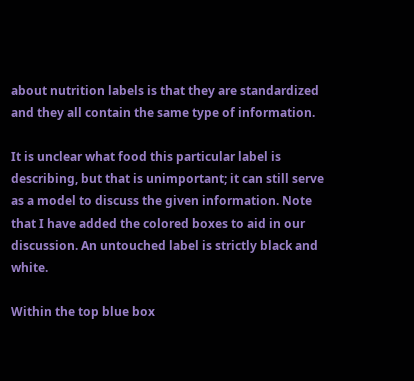about nutrition labels is that they are standardized and they all contain the same type of information.

It is unclear what food this particular label is describing, but that is unimportant; it can still serve as a model to discuss the given information. Note that I have added the colored boxes to aid in our discussion. An untouched label is strictly black and white.

Within the top blue box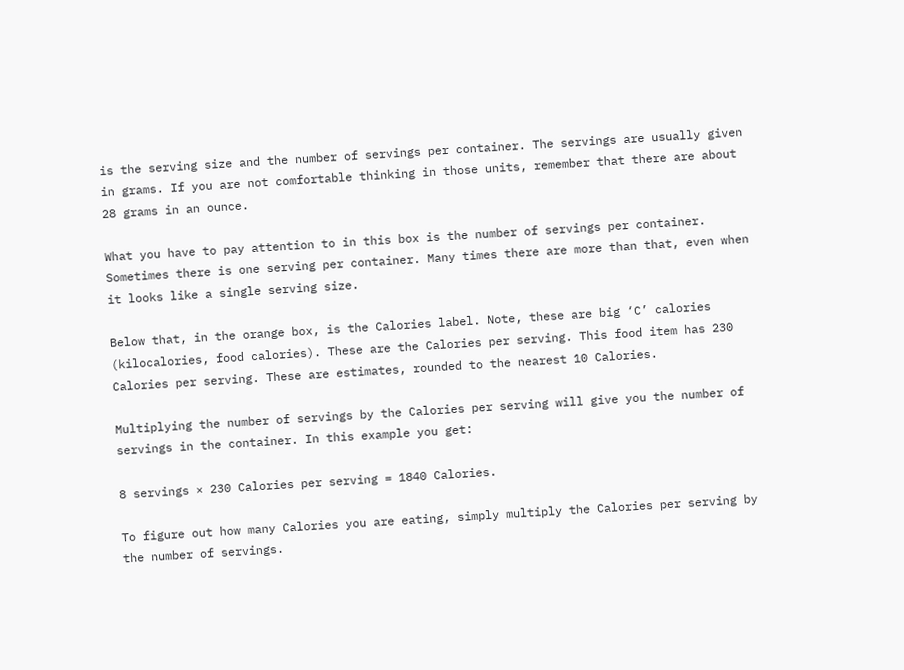is the serving size and the number of servings per container. The servings are usually given in grams. If you are not comfortable thinking in those units, remember that there are about 28 grams in an ounce.

What you have to pay attention to in this box is the number of servings per container. Sometimes there is one serving per container. Many times there are more than that, even when it looks like a single serving size.

Below that, in the orange box, is the Calories label. Note, these are big ‘C’ calories (kilocalories, food calories). These are the Calories per serving. This food item has 230 Calories per serving. These are estimates, rounded to the nearest 10 Calories.

Multiplying the number of servings by the Calories per serving will give you the number of servings in the container. In this example you get:

8 servings × 230 Calories per serving = 1840 Calories.

To figure out how many Calories you are eating, simply multiply the Calories per serving by the number of servings.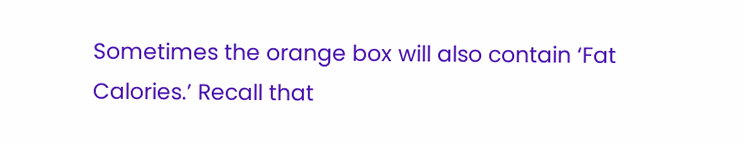Sometimes the orange box will also contain ‘Fat Calories.’ Recall that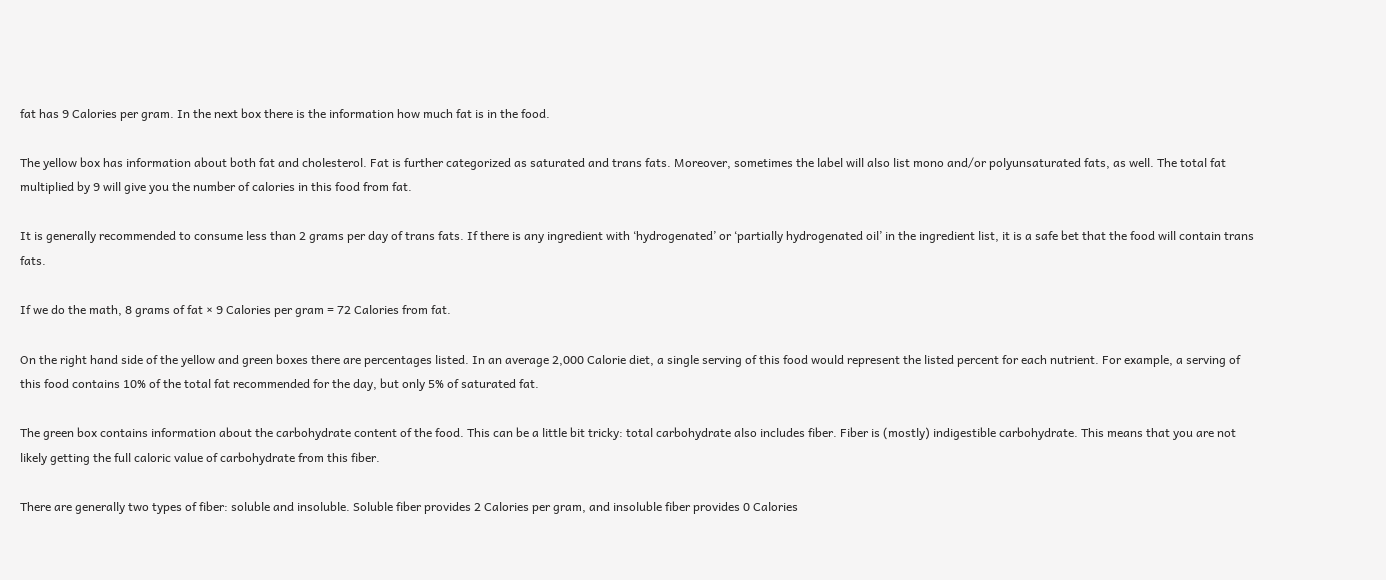fat has 9 Calories per gram. In the next box there is the information how much fat is in the food.

The yellow box has information about both fat and cholesterol. Fat is further categorized as saturated and trans fats. Moreover, sometimes the label will also list mono and/or polyunsaturated fats, as well. The total fat multiplied by 9 will give you the number of calories in this food from fat.

It is generally recommended to consume less than 2 grams per day of trans fats. If there is any ingredient with ‘hydrogenated’ or ‘partially hydrogenated oil’ in the ingredient list, it is a safe bet that the food will contain trans fats.

If we do the math, 8 grams of fat × 9 Calories per gram = 72 Calories from fat.

On the right hand side of the yellow and green boxes there are percentages listed. In an average 2,000 Calorie diet, a single serving of this food would represent the listed percent for each nutrient. For example, a serving of this food contains 10% of the total fat recommended for the day, but only 5% of saturated fat.

The green box contains information about the carbohydrate content of the food. This can be a little bit tricky: total carbohydrate also includes fiber. Fiber is (mostly) indigestible carbohydrate. This means that you are not likely getting the full caloric value of carbohydrate from this fiber.

There are generally two types of fiber: soluble and insoluble. Soluble fiber provides 2 Calories per gram, and insoluble fiber provides 0 Calories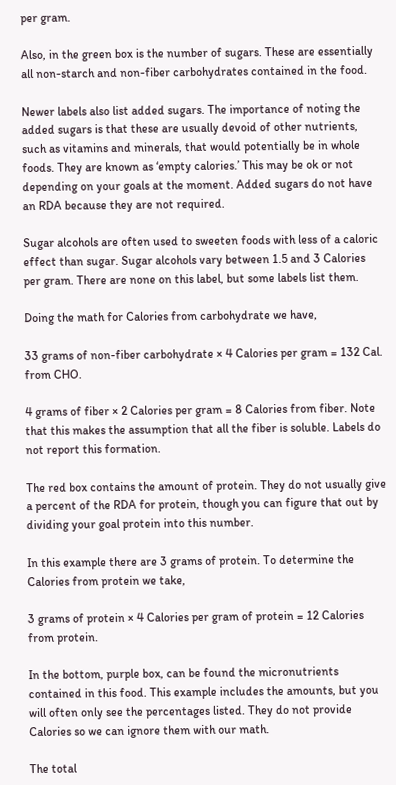per gram.

Also, in the green box is the number of sugars. These are essentially all non-starch and non-fiber carbohydrates contained in the food.

Newer labels also list added sugars. The importance of noting the added sugars is that these are usually devoid of other nutrients, such as vitamins and minerals, that would potentially be in whole foods. They are known as ‘empty calories.’ This may be ok or not depending on your goals at the moment. Added sugars do not have an RDA because they are not required.

Sugar alcohols are often used to sweeten foods with less of a caloric effect than sugar. Sugar alcohols vary between 1.5 and 3 Calories per gram. There are none on this label, but some labels list them.

Doing the math for Calories from carbohydrate we have,

33 grams of non-fiber carbohydrate × 4 Calories per gram = 132 Cal. from CHO.

4 grams of fiber × 2 Calories per gram = 8 Calories from fiber. Note that this makes the assumption that all the fiber is soluble. Labels do not report this formation.

The red box contains the amount of protein. They do not usually give a percent of the RDA for protein, though you can figure that out by dividing your goal protein into this number.

In this example there are 3 grams of protein. To determine the Calories from protein we take,

3 grams of protein × 4 Calories per gram of protein = 12 Calories from protein.

In the bottom, purple box, can be found the micronutrients contained in this food. This example includes the amounts, but you will often only see the percentages listed. They do not provide Calories so we can ignore them with our math.

The total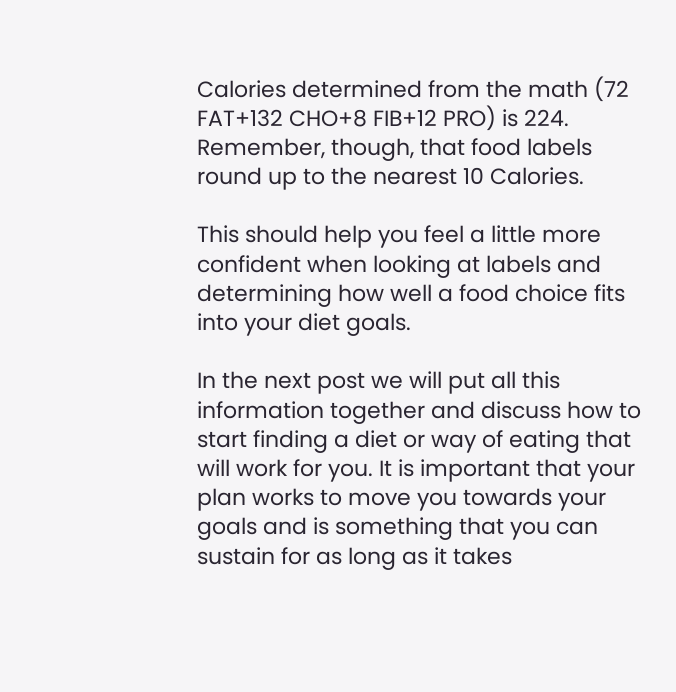Calories determined from the math (72 FAT+132 CHO+8 FIB+12 PRO) is 224. Remember, though, that food labels round up to the nearest 10 Calories.

This should help you feel a little more confident when looking at labels and determining how well a food choice fits into your diet goals.

In the next post we will put all this information together and discuss how to start finding a diet or way of eating that will work for you. It is important that your plan works to move you towards your goals and is something that you can sustain for as long as it takes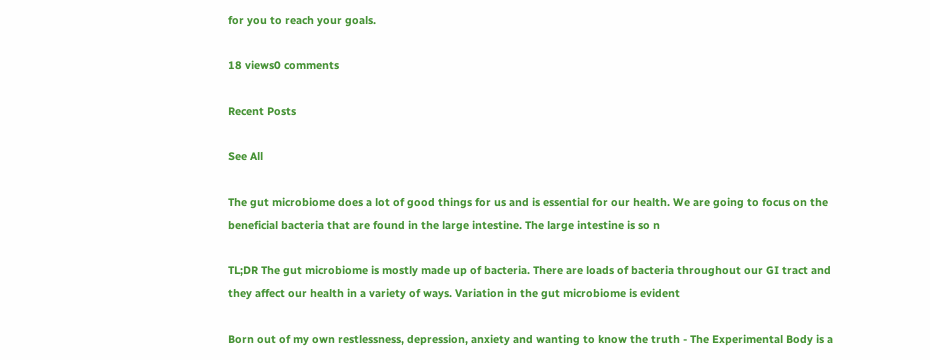for you to reach your goals.

18 views0 comments

Recent Posts

See All

The gut microbiome does a lot of good things for us and is essential for our health. We are going to focus on the beneficial bacteria that are found in the large intestine. The large intestine is so n

TL;DR The gut microbiome is mostly made up of bacteria. There are loads of bacteria throughout our GI tract and they affect our health in a variety of ways. Variation in the gut microbiome is evident

Born out of my own restlessness, depression, anxiety and wanting to know the truth - The Experimental Body is a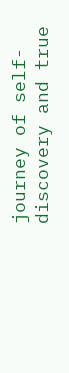journey of self-discovery and true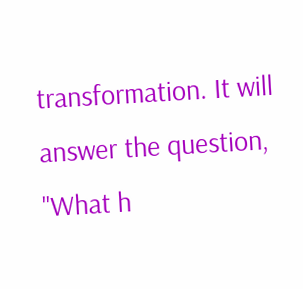transformation. It will answer the question, "What h